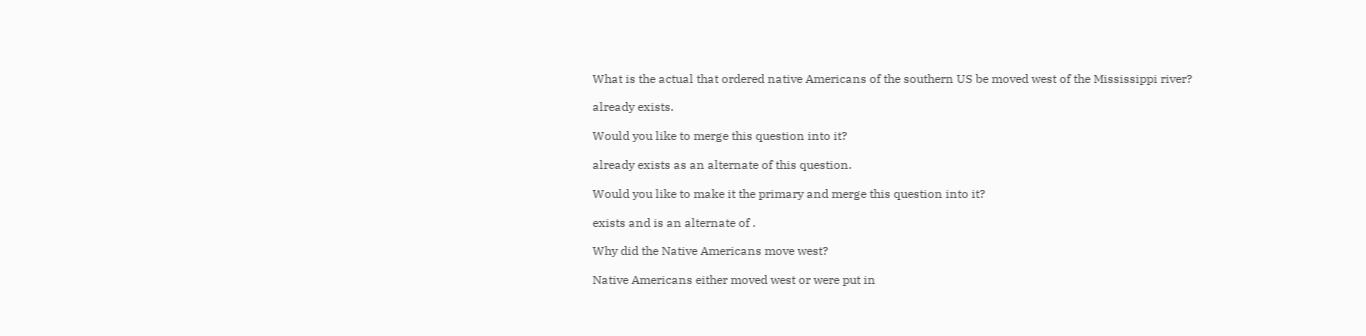What is the actual that ordered native Americans of the southern US be moved west of the Mississippi river?

already exists.

Would you like to merge this question into it?

already exists as an alternate of this question.

Would you like to make it the primary and merge this question into it?

exists and is an alternate of .

Why did the Native Americans move west?

Native Americans either moved west or were put in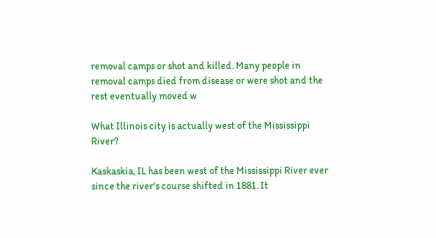removal camps or shot and killed. Many people in removal camps died from disease or were shot and the rest eventually moved w

What Illinois city is actually west of the Mississippi River?

Kaskaskia, IL has been west of the Mississippi River ever since the river's course shifted in 1881. It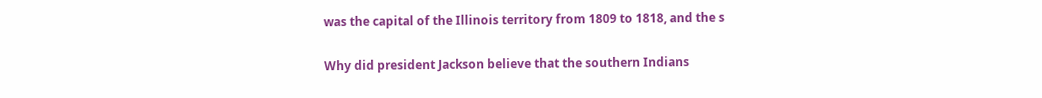was the capital of the Illinois territory from 1809 to 1818, and the s

Why did president Jackson believe that the southern Indians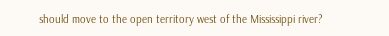should move to the open territory west of the Mississippi river?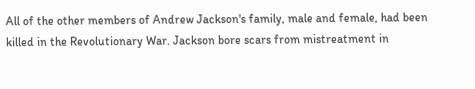All of the other members of Andrew Jackson's family, male and female, had been killed in the Revolutionary War. Jackson bore scars from mistreatment in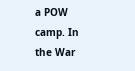a POW camp. In the War